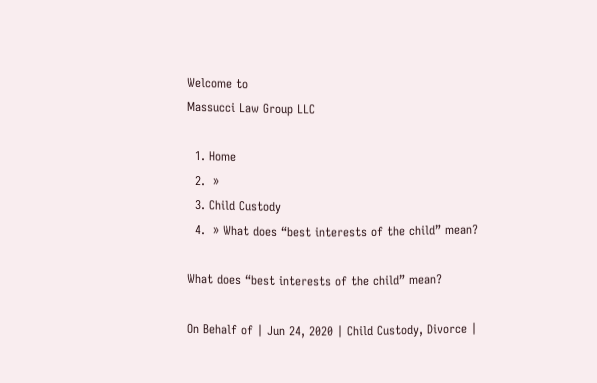Welcome to
Massucci Law Group LLC

  1. Home
  2.  »
  3. Child Custody
  4.  » What does “best interests of the child” mean?

What does “best interests of the child” mean?

On Behalf of | Jun 24, 2020 | Child Custody, Divorce |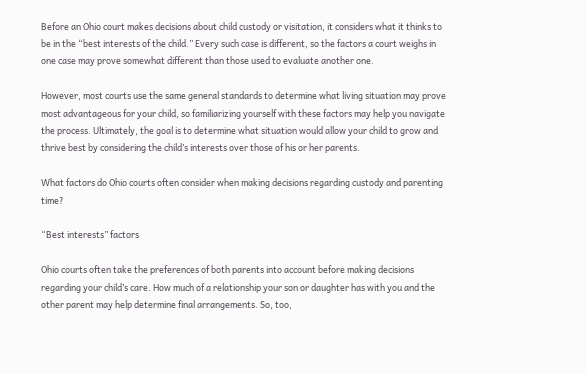Before an Ohio court makes decisions about child custody or visitation, it considers what it thinks to be in the “best interests of the child.” Every such case is different, so the factors a court weighs in one case may prove somewhat different than those used to evaluate another one.

However, most courts use the same general standards to determine what living situation may prove most advantageous for your child, so familiarizing yourself with these factors may help you navigate the process. Ultimately, the goal is to determine what situation would allow your child to grow and thrive best by considering the child’s interests over those of his or her parents.

What factors do Ohio courts often consider when making decisions regarding custody and parenting time?

“Best interests” factors

Ohio courts often take the preferences of both parents into account before making decisions regarding your child’s care. How much of a relationship your son or daughter has with you and the other parent may help determine final arrangements. So, too,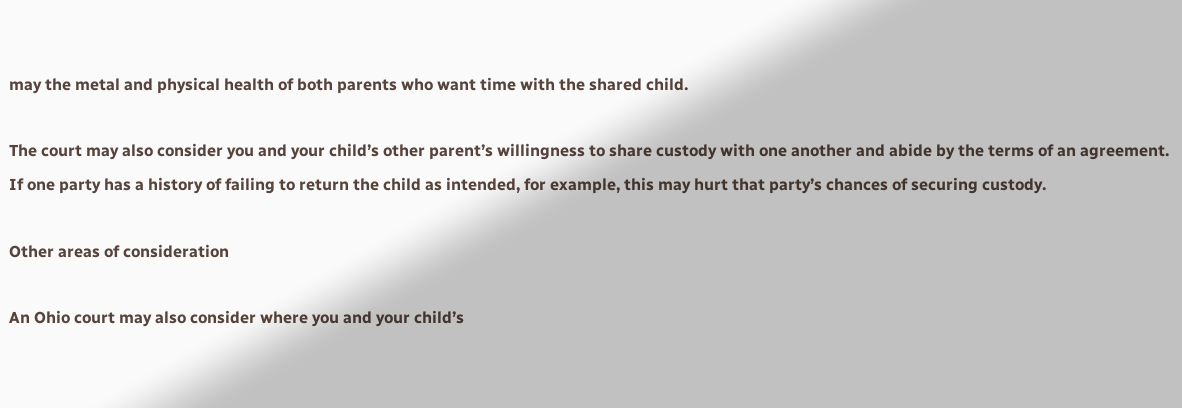may the metal and physical health of both parents who want time with the shared child.

The court may also consider you and your child’s other parent’s willingness to share custody with one another and abide by the terms of an agreement. If one party has a history of failing to return the child as intended, for example, this may hurt that party’s chances of securing custody.

Other areas of consideration

An Ohio court may also consider where you and your child’s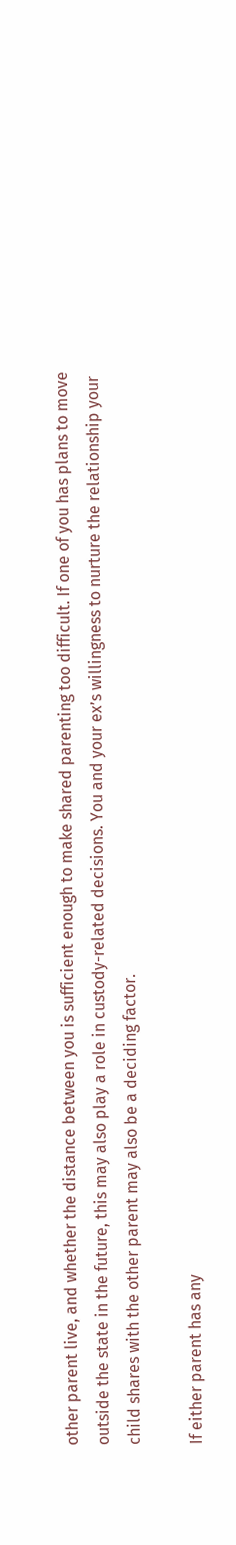other parent live, and whether the distance between you is sufficient enough to make shared parenting too difficult. If one of you has plans to move outside the state in the future, this may also play a role in custody-related decisions. You and your ex’s willingness to nurture the relationship your child shares with the other parent may also be a deciding factor.

If either parent has any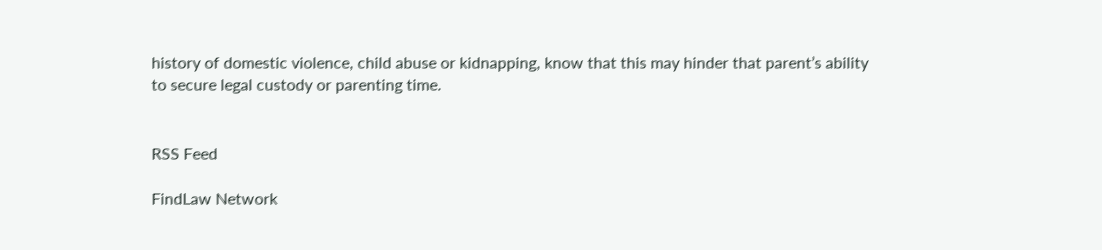history of domestic violence, child abuse or kidnapping, know that this may hinder that parent’s ability to secure legal custody or parenting time.


RSS Feed

FindLaw Network